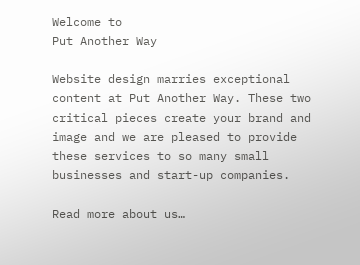Welcome to
Put Another Way

Website design marries exceptional content at Put Another Way. These two critical pieces create your brand and image and we are pleased to provide these services to so many small businesses and start-up companies.

Read more about us…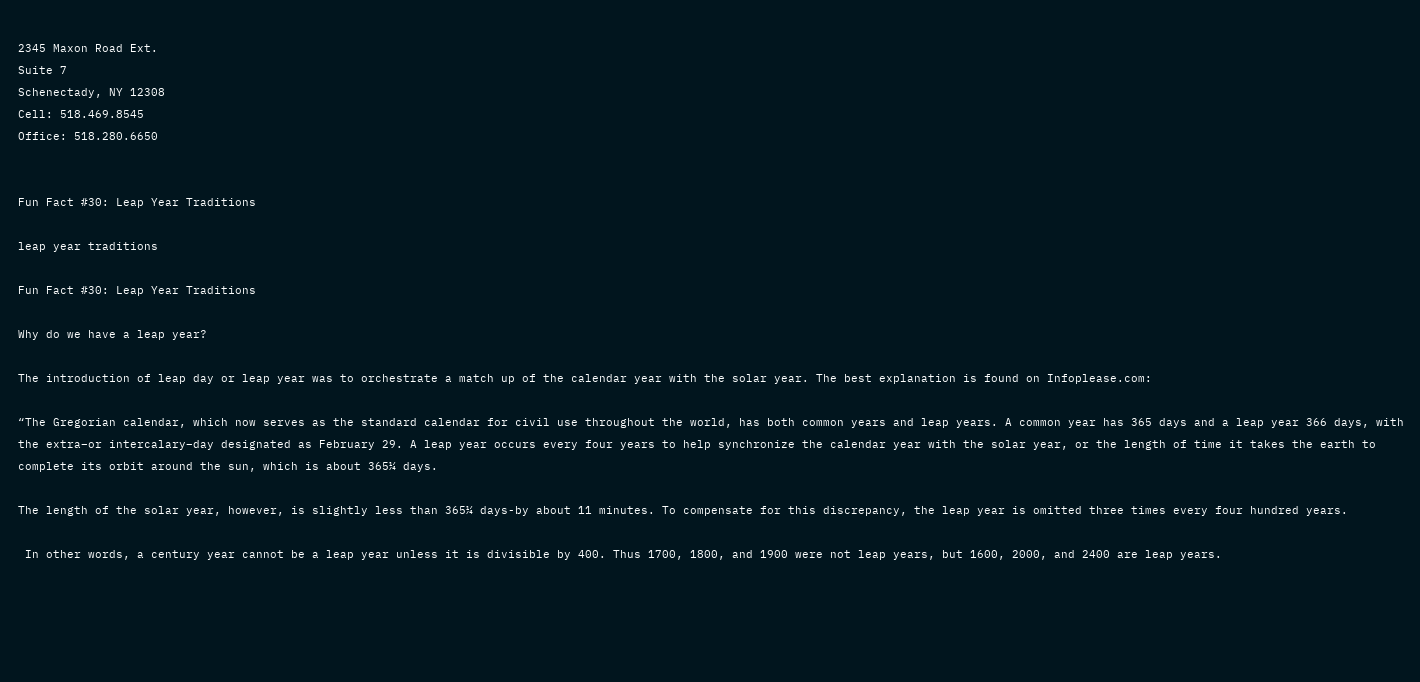2345 Maxon Road Ext.
Suite 7
Schenectady, NY 12308
Cell: 518.469.8545
Office: 518.280.6650


Fun Fact #30: Leap Year Traditions

leap year traditions

Fun Fact #30: Leap Year Traditions

Why do we have a leap year?

The introduction of leap day or leap year was to orchestrate a match up of the calendar year with the solar year. The best explanation is found on Infoplease.com:

“The Gregorian calendar, which now serves as the standard calendar for civil use throughout the world, has both common years and leap years. A common year has 365 days and a leap year 366 days, with the extra–or intercalary–day designated as February 29. A leap year occurs every four years to help synchronize the calendar year with the solar year, or the length of time it takes the earth to complete its orbit around the sun, which is about 365¼ days.

The length of the solar year, however, is slightly less than 365¼ days-by about 11 minutes. To compensate for this discrepancy, the leap year is omitted three times every four hundred years.

 In other words, a century year cannot be a leap year unless it is divisible by 400. Thus 1700, 1800, and 1900 were not leap years, but 1600, 2000, and 2400 are leap years.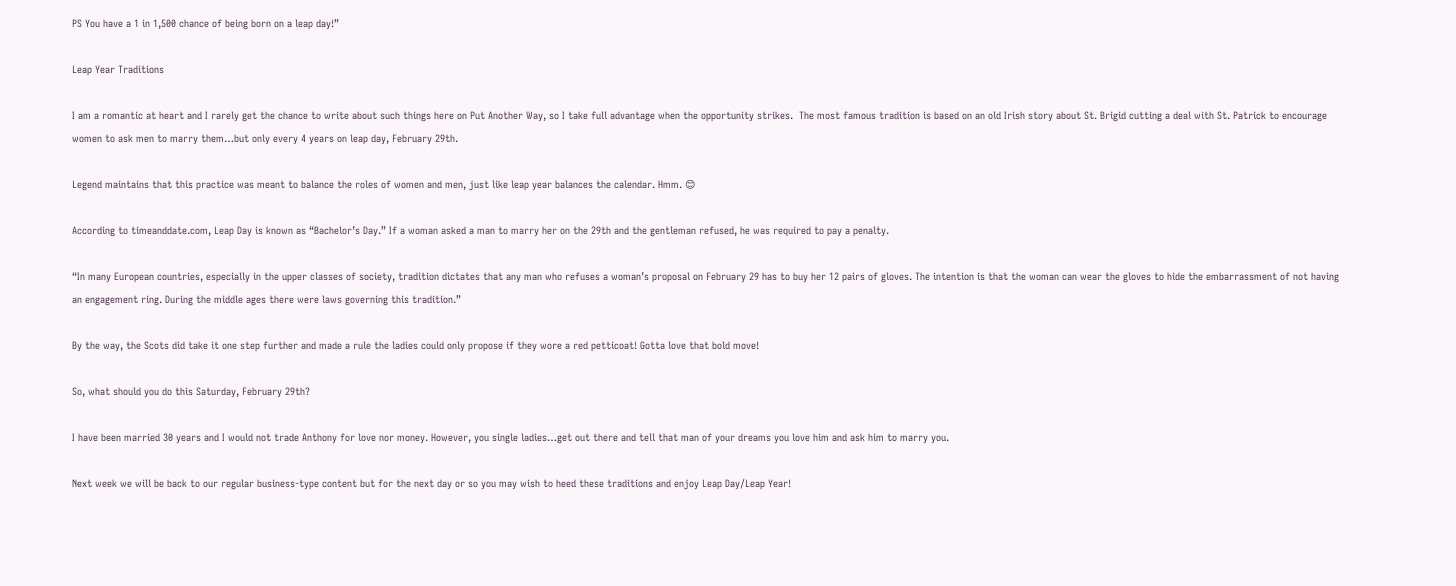PS You have a 1 in 1,500 chance of being born on a leap day!”

Leap Year Traditions

I am a romantic at heart and I rarely get the chance to write about such things here on Put Another Way, so I take full advantage when the opportunity strikes.  The most famous tradition is based on an old Irish story about St. Brigid cutting a deal with St. Patrick to encourage women to ask men to marry them…but only every 4 years on leap day, February 29th.

Legend maintains that this practice was meant to balance the roles of women and men, just like leap year balances the calendar. Hmm. 😊

According to timeanddate.com, Leap Day is known as “Bachelor’s Day.” If a woman asked a man to marry her on the 29th and the gentleman refused, he was required to pay a penalty.

“In many European countries, especially in the upper classes of society, tradition dictates that any man who refuses a woman’s proposal on February 29 has to buy her 12 pairs of gloves. The intention is that the woman can wear the gloves to hide the embarrassment of not having an engagement ring. During the middle ages there were laws governing this tradition.”

By the way, the Scots did take it one step further and made a rule the ladies could only propose if they wore a red petticoat! Gotta love that bold move!

So, what should you do this Saturday, February 29th?

I have been married 30 years and I would not trade Anthony for love nor money. However, you single ladies…get out there and tell that man of your dreams you love him and ask him to marry you.

Next week we will be back to our regular business-type content but for the next day or so you may wish to heed these traditions and enjoy Leap Day/Leap Year!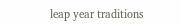leap year traditions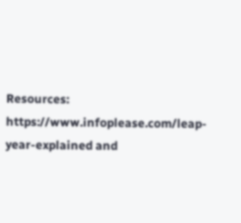Resources: https://www.infoplease.com/leap-year-explained and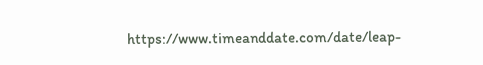https://www.timeanddate.com/date/leap-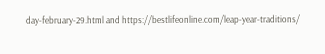day-february-29.html and https://bestlifeonline.com/leap-year-traditions/